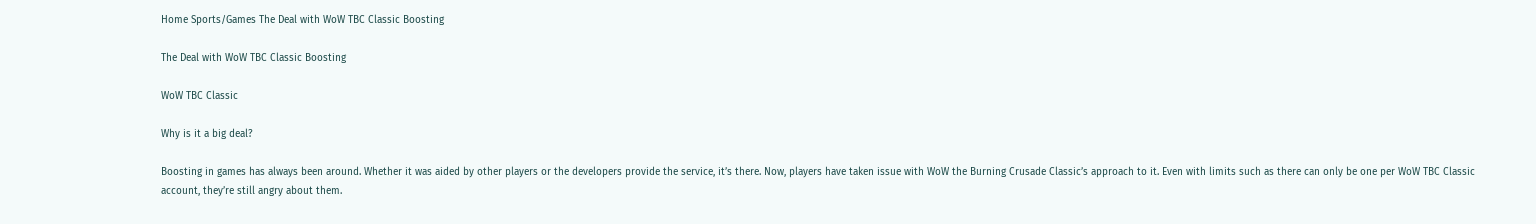Home Sports/Games The Deal with WoW TBC Classic Boosting

The Deal with WoW TBC Classic Boosting

WoW TBC Classic

Why is it a big deal?

Boosting in games has always been around. Whether it was aided by other players or the developers provide the service, it’s there. Now, players have taken issue with WoW the Burning Crusade Classic’s approach to it. Even with limits such as there can only be one per WoW TBC Classic account, they’re still angry about them.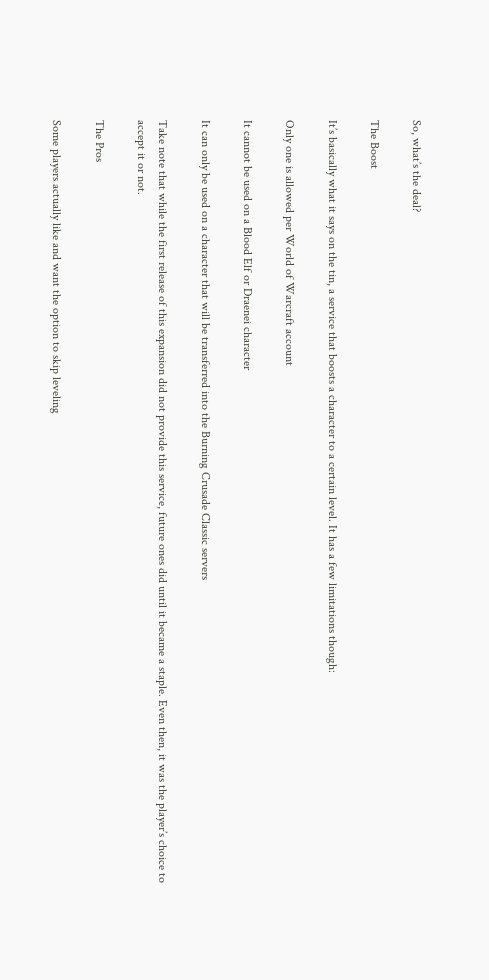So, what’s the deal?

The Boost

It’s basically what it says on the tin, a service that boosts a character to a certain level. It has a few limitations though:

Only one is allowed per World of Warcraft account

It cannot be used on a Blood Elf or Draenei character

It can only be used on a character that will be transferred into the Burning Crusade Classic servers

Take note that while the first release of this expansion did not provide this service, future ones did until it became a staple. Even then, it was the player’s choice to accept it or not.

The Pros

Some players actually like and want the option to skip leveling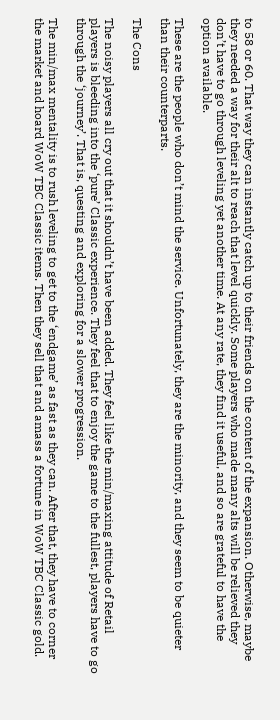to 58 or 60. That way they can instantly catch up to their friends on the content of the expansion. Otherwise, maybe they needed a way for their alt to reach that level quickly. Some players who made many alts will be relieved they don’t have to go through leveling yet another time. At any rate, they find it useful, and so are grateful to have the option available.

These are the people who don’t mind the service. Unfortunately, they are the minority, and they seem to be quieter than their counterparts.

The Cons

The noisy players all cry out that it shouldn’t have been added. They feel like the min/maxing attitude of Retail players is bleeding into the ‘pure’ Classic experience. They feel that to enjoy the game to the fullest, players have to go through the ‘journey’. That is, questing and exploring for a slower progression.

The min/max mentality is to rush leveling to get to the ‘endgame’ as fast as they can. After that, they have to corner the market and hoard WoW TBC Classic items. Then they sell that and amass a fortune in WoW TBC Classic gold.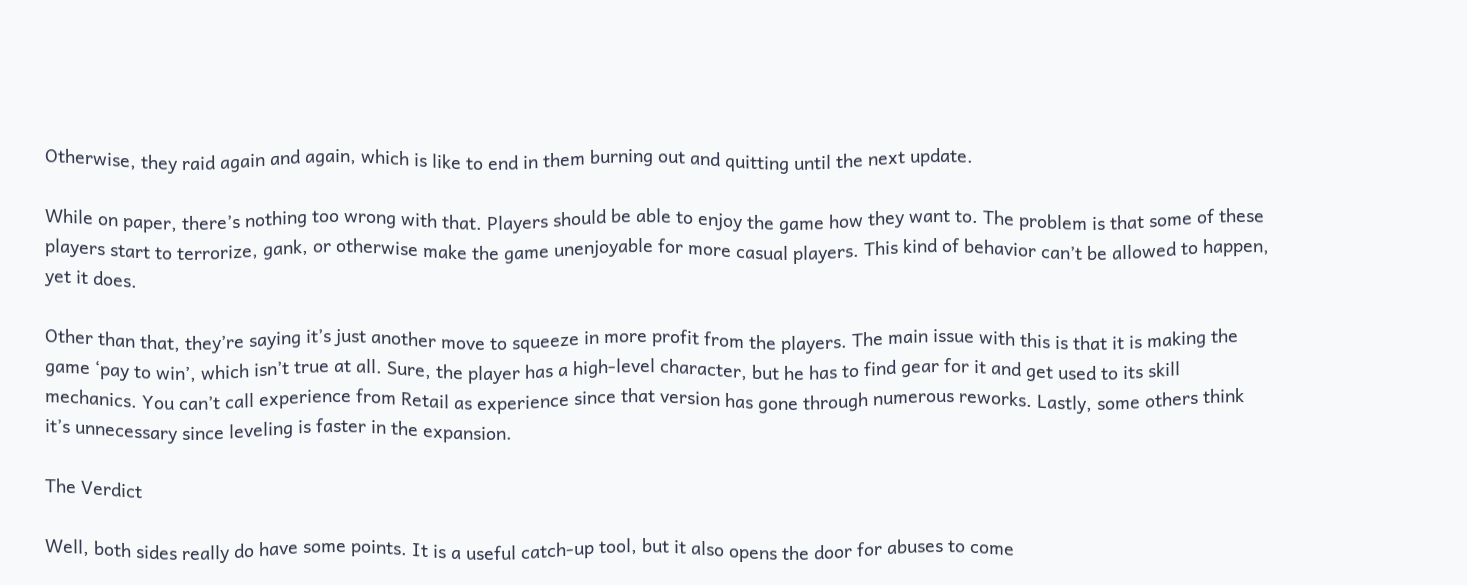Otherwise, they raid again and again, which is like to end in them burning out and quitting until the next update.

While on paper, there’s nothing too wrong with that. Players should be able to enjoy the game how they want to. The problem is that some of these players start to terrorize, gank, or otherwise make the game unenjoyable for more casual players. This kind of behavior can’t be allowed to happen, yet it does.

Other than that, they’re saying it’s just another move to squeeze in more profit from the players. The main issue with this is that it is making the game ‘pay to win’, which isn’t true at all. Sure, the player has a high-level character, but he has to find gear for it and get used to its skill mechanics. You can’t call experience from Retail as experience since that version has gone through numerous reworks. Lastly, some others think it’s unnecessary since leveling is faster in the expansion.

The Verdict

Well, both sides really do have some points. It is a useful catch-up tool, but it also opens the door for abuses to come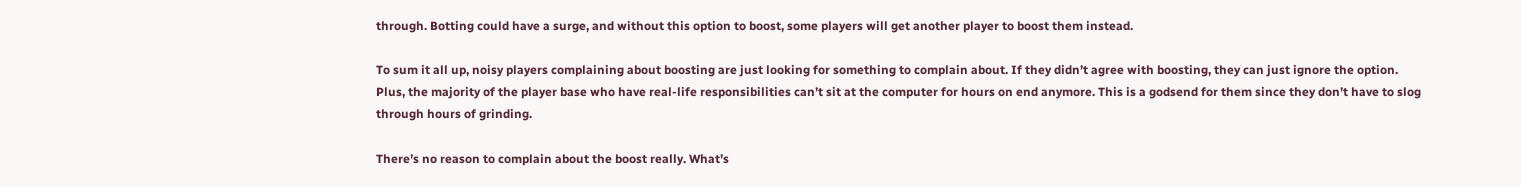through. Botting could have a surge, and without this option to boost, some players will get another player to boost them instead.

To sum it all up, noisy players complaining about boosting are just looking for something to complain about. If they didn’t agree with boosting, they can just ignore the option. Plus, the majority of the player base who have real-life responsibilities can’t sit at the computer for hours on end anymore. This is a godsend for them since they don’t have to slog through hours of grinding.

There’s no reason to complain about the boost really. What’s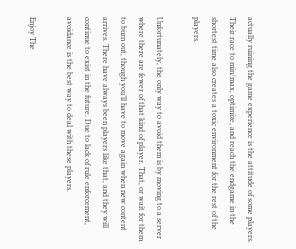actually ruining the game experience is the attitude of some players. Their race to min/max, optimize, and reach the endgame in the shortest time also creates a toxic environment for the rest of the players.

Unfortunately, the only way to avoid them is by moving to a server where there are fewer of that kind of player. That, or wait for them to burn out, though you’ll have to move again when new content arrives. There have always been players like that, and they will continue to exist in the future. Due to lack of rule enforcement, avoidance is the best way to deal with these players.

Enjoy The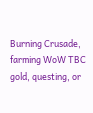Burning Crusade, farming WoW TBC gold, questing, or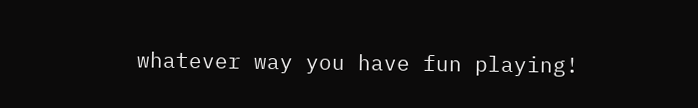whatever way you have fun playing!